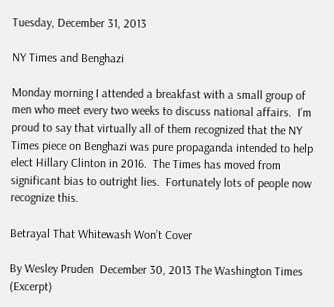Tuesday, December 31, 2013

NY Times and Benghazi

Monday morning I attended a breakfast with a small group of men who meet every two weeks to discuss national affairs.  I’m proud to say that virtually all of them recognized that the NY Times piece on Benghazi was pure propaganda intended to help elect Hillary Clinton in 2016.  The Times has moved from significant bias to outright lies.  Fortunately lots of people now recognize this.

Betrayal That Whitewash Won’t Cover

By Wesley Pruden  December 30, 2013 The Washington Times (Excerpt)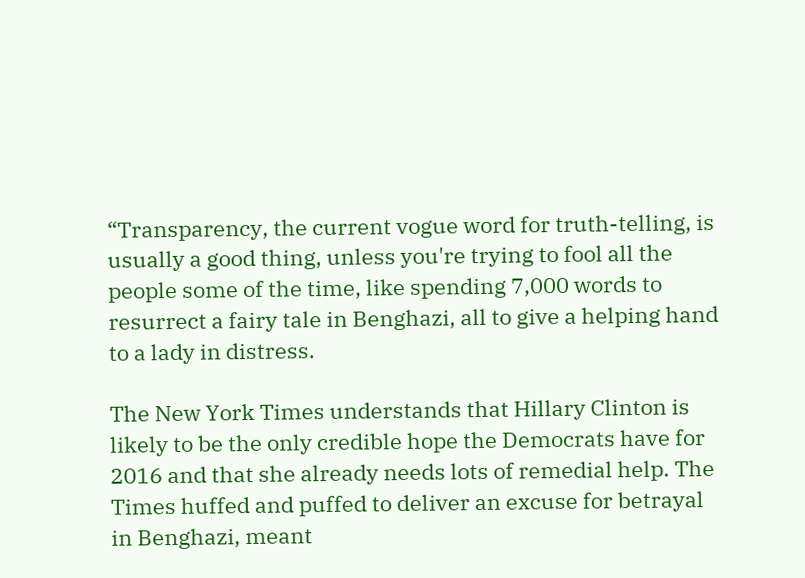“Transparency, the current vogue word for truth-telling, is usually a good thing, unless you're trying to fool all the people some of the time, like spending 7,000 words to resurrect a fairy tale in Benghazi, all to give a helping hand to a lady in distress.

The New York Times understands that Hillary Clinton is likely to be the only credible hope the Democrats have for 2016 and that she already needs lots of remedial help. The Times huffed and puffed to deliver an excuse for betrayal in Benghazi, meant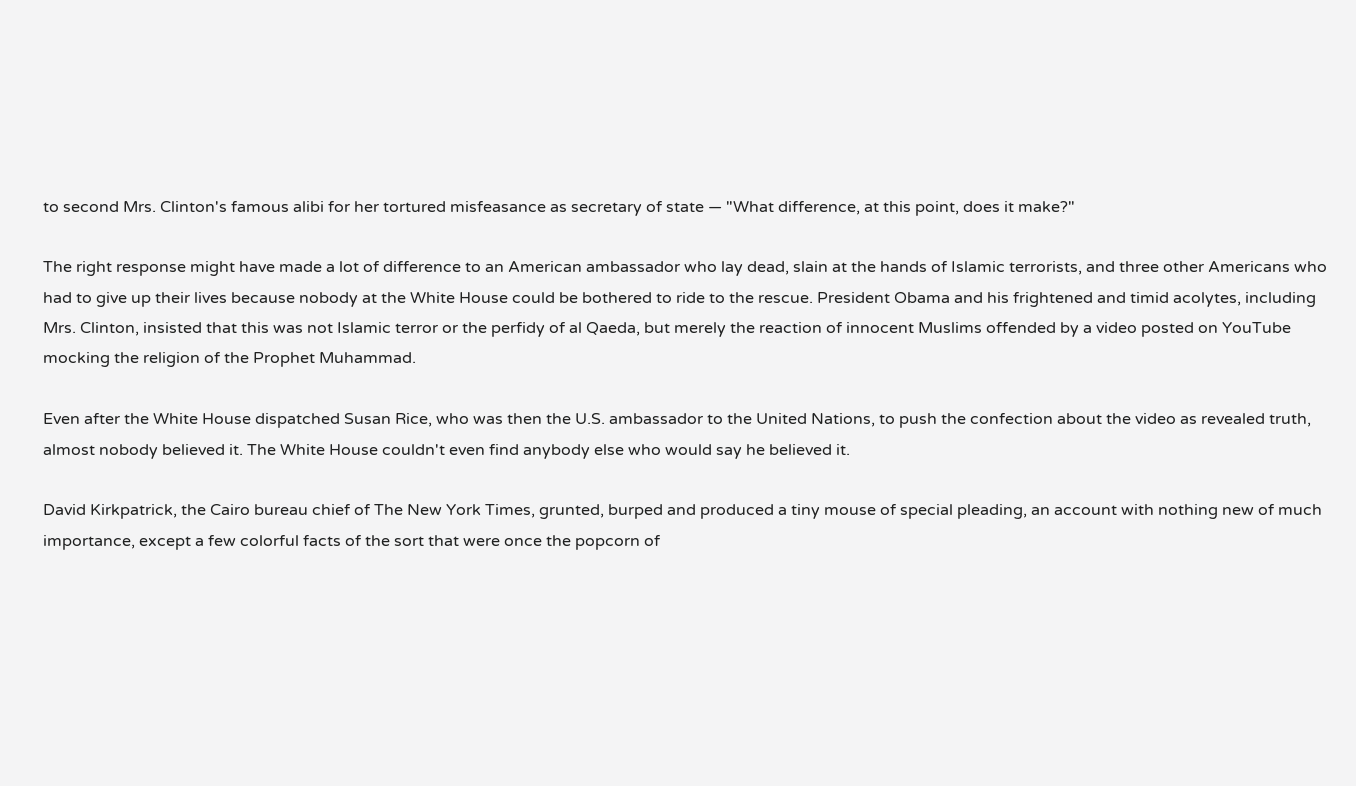to second Mrs. Clinton's famous alibi for her tortured misfeasance as secretary of state — "What difference, at this point, does it make?"

The right response might have made a lot of difference to an American ambassador who lay dead, slain at the hands of Islamic terrorists, and three other Americans who had to give up their lives because nobody at the White House could be bothered to ride to the rescue. President Obama and his frightened and timid acolytes, including Mrs. Clinton, insisted that this was not Islamic terror or the perfidy of al Qaeda, but merely the reaction of innocent Muslims offended by a video posted on YouTube mocking the religion of the Prophet Muhammad.

Even after the White House dispatched Susan Rice, who was then the U.S. ambassador to the United Nations, to push the confection about the video as revealed truth, almost nobody believed it. The White House couldn't even find anybody else who would say he believed it.

David Kirkpatrick, the Cairo bureau chief of The New York Times, grunted, burped and produced a tiny mouse of special pleading, an account with nothing new of much importance, except a few colorful facts of the sort that were once the popcorn of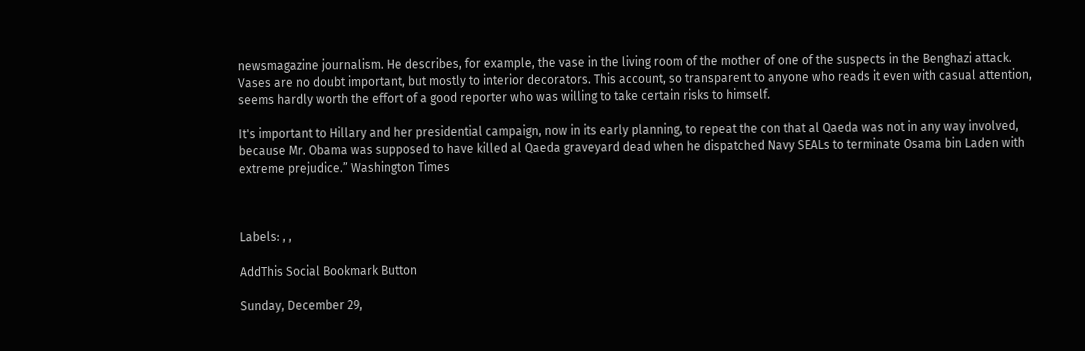newsmagazine journalism. He describes, for example, the vase in the living room of the mother of one of the suspects in the Benghazi attack. Vases are no doubt important, but mostly to interior decorators. This account, so transparent to anyone who reads it even with casual attention, seems hardly worth the effort of a good reporter who was willing to take certain risks to himself.

It's important to Hillary and her presidential campaign, now in its early planning, to repeat the con that al Qaeda was not in any way involved, because Mr. Obama was supposed to have killed al Qaeda graveyard dead when he dispatched Navy SEALs to terminate Osama bin Laden with extreme prejudice.” Washington Times



Labels: , ,

AddThis Social Bookmark Button

Sunday, December 29,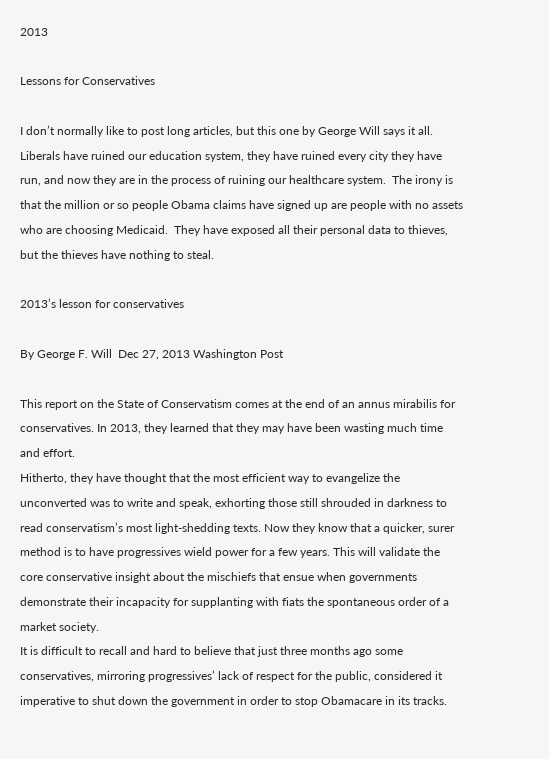2013

Lessons for Conservatives

I don’t normally like to post long articles, but this one by George Will says it all.  Liberals have ruined our education system, they have ruined every city they have run, and now they are in the process of ruining our healthcare system.  The irony is that the million or so people Obama claims have signed up are people with no assets who are choosing Medicaid.  They have exposed all their personal data to thieves,  but the thieves have nothing to steal.

2013’s lesson for conservatives

By George F. Will  Dec 27, 2013 Washington Post

This report on the State of Conservatism comes at the end of an annus mirabilis for conservatives. In 2013, they learned that they may have been wasting much time and effort.
Hitherto, they have thought that the most efficient way to evangelize the unconverted was to write and speak, exhorting those still shrouded in darkness to read conservatism’s most light-shedding texts. Now they know that a quicker, surer method is to have progressives wield power for a few years. This will validate the core conservative insight about the mischiefs that ensue when governments demonstrate their incapacity for supplanting with fiats the spontaneous order of a market society.
It is difficult to recall and hard to believe that just three months ago some conservatives, mirroring progressives’ lack of respect for the public, considered it imperative to shut down the government in order to stop Obamacare in its tracks.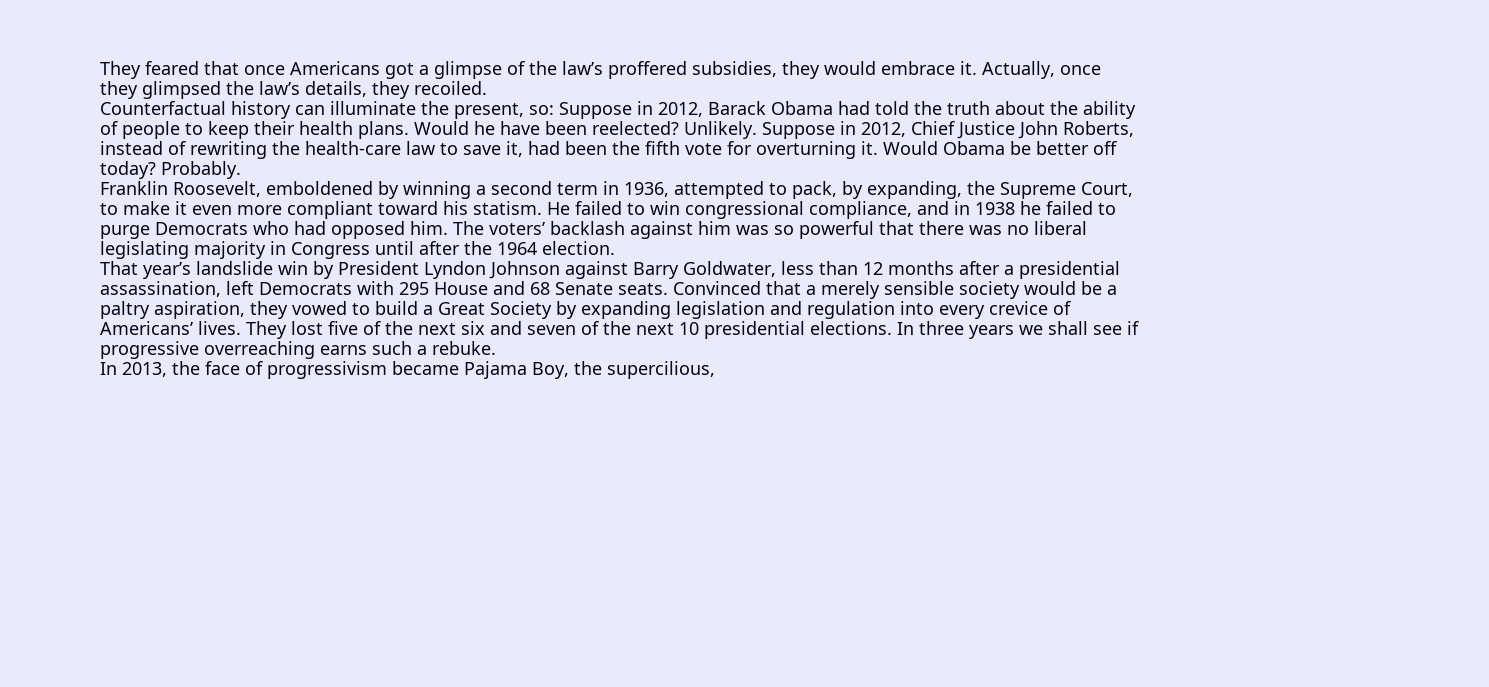They feared that once Americans got a glimpse of the law’s proffered subsidies, they would embrace it. Actually, once they glimpsed the law’s details, they recoiled.
Counterfactual history can illuminate the present, so: Suppose in 2012, Barack Obama had told the truth about the ability of people to keep their health plans. Would he have been reelected? Unlikely. Suppose in 2012, Chief Justice John Roberts, instead of rewriting the health-care law to save it, had been the fifth vote for overturning it. Would Obama be better off today? Probably.
Franklin Roosevelt, emboldened by winning a second term in 1936, attempted to pack, by expanding, the Supreme Court, to make it even more compliant toward his statism. He failed to win congressional compliance, and in 1938 he failed to purge Democrats who had opposed him. The voters’ backlash against him was so powerful that there was no liberal legislating majority in Congress until after the 1964 election.
That year’s landslide win by President Lyndon Johnson against Barry Goldwater, less than 12 months after a presidential assassination, left Democrats with 295 House and 68 Senate seats. Convinced that a merely sensible society would be a paltry aspiration, they vowed to build a Great Society by expanding legislation and regulation into every crevice of Americans’ lives. They lost five of the next six and seven of the next 10 presidential elections. In three years we shall see if progressive overreaching earns such a rebuke.
In 2013, the face of progressivism became Pajama Boy, the supercilious,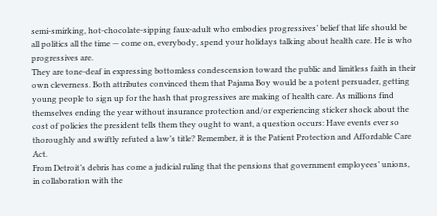semi-smirking, hot-chocolate-sipping faux-adult who embodies progressives’ belief that life should be all politics all the time — come on, everybody, spend your holidays talking about health care. He is who progressives are.
They are tone-deaf in expressing bottomless condescension toward the public and limitless faith in their own cleverness. Both attributes convinced them that Pajama Boy would be a potent persuader, getting young people to sign up for the hash that progressives are making of health care. As millions find themselves ending the year without insurance protection and/or experiencing sticker shock about the cost of policies the president tells them they ought to want, a question occurs: Have events ever so thoroughly and swiftly refuted a law’s title? Remember, it is the Patient Protection and Affordable Care Act.
From Detroit’s debris has come a judicial ruling that the pensions that government employees’ unions, in collaboration with the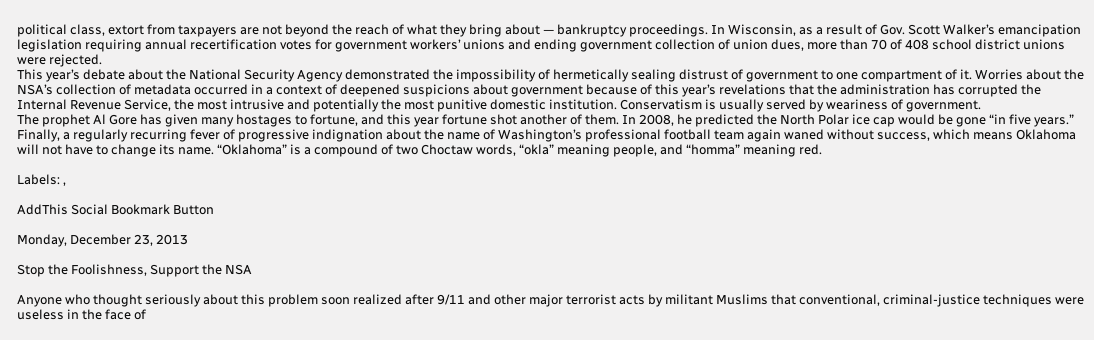political class, extort from taxpayers are not beyond the reach of what they bring about — bankruptcy proceedings. In Wisconsin, as a result of Gov. Scott Walker’s emancipation legislation requiring annual recertification votes for government workers’ unions and ending government collection of union dues, more than 70 of 408 school district unions were rejected.
This year’s debate about the National Security Agency demonstrated the impossibility of hermetically sealing distrust of government to one compartment of it. Worries about the NSA’s collection of metadata occurred in a context of deepened suspicions about government because of this year’s revelations that the administration has corrupted the Internal Revenue Service, the most intrusive and potentially the most punitive domestic institution. Conservatism is usually served by weariness of government.
The prophet Al Gore has given many hostages to fortune, and this year fortune shot another of them. In 2008, he predicted the North Polar ice cap would be gone “in five years.”
Finally, a regularly recurring fever of progressive indignation about the name of Washington’s professional football team again waned without success, which means Oklahoma will not have to change its name. “Oklahoma” is a compound of two Choctaw words, “okla” meaning people, and “homma” meaning red.

Labels: ,

AddThis Social Bookmark Button

Monday, December 23, 2013

Stop the Foolishness, Support the NSA

Anyone who thought seriously about this problem soon realized after 9/11 and other major terrorist acts by militant Muslims that conventional, criminal-justice techniques were useless in the face of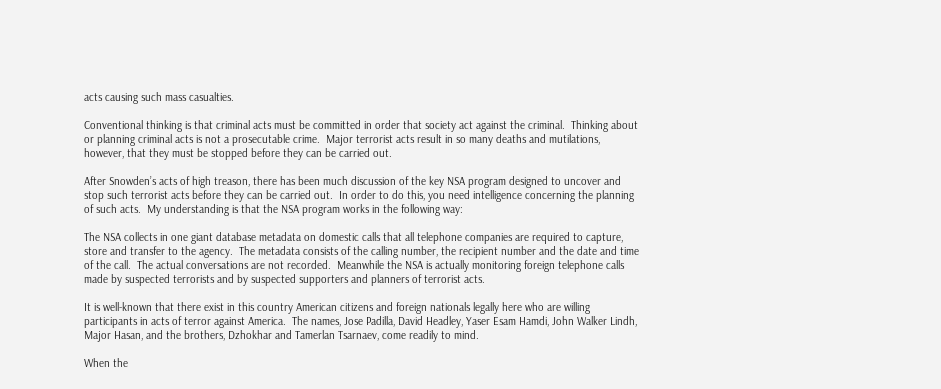acts causing such mass casualties.

Conventional thinking is that criminal acts must be committed in order that society act against the criminal.  Thinking about or planning criminal acts is not a prosecutable crime.  Major terrorist acts result in so many deaths and mutilations, however, that they must be stopped before they can be carried out.

After Snowden’s acts of high treason, there has been much discussion of the key NSA program designed to uncover and stop such terrorist acts before they can be carried out.  In order to do this, you need intelligence concerning the planning of such acts.  My understanding is that the NSA program works in the following way:

The NSA collects in one giant database metadata on domestic calls that all telephone companies are required to capture, store and transfer to the agency.  The metadata consists of the calling number, the recipient number and the date and time of the call.  The actual conversations are not recorded.  Meanwhile the NSA is actually monitoring foreign telephone calls made by suspected terrorists and by suspected supporters and planners of terrorist acts.

It is well-known that there exist in this country American citizens and foreign nationals legally here who are willing participants in acts of terror against America.  The names, Jose Padilla, David Headley, Yaser Esam Hamdi, John Walker Lindh, Major Hasan, and the brothers, Dzhokhar and Tamerlan Tsarnaev, come readily to mind.

When the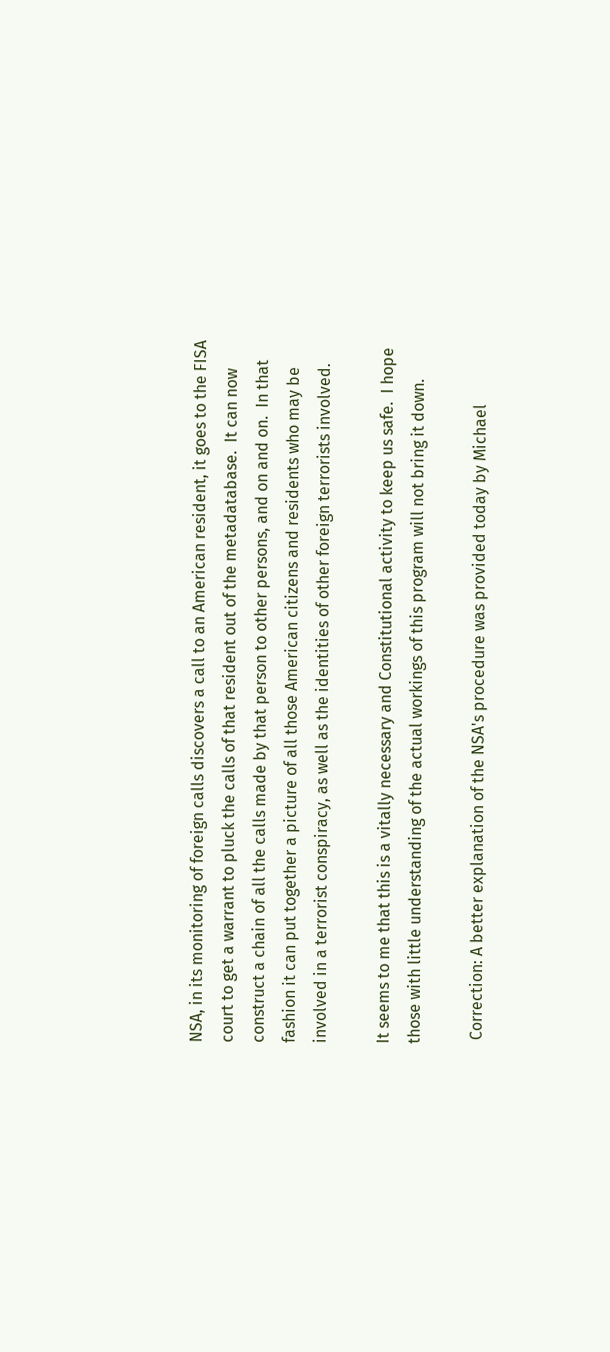NSA, in its monitoring of foreign calls discovers a call to an American resident, it goes to the FISA court to get a warrant to pluck the calls of that resident out of the metadatabase.  It can now construct a chain of all the calls made by that person to other persons, and on and on.  In that fashion it can put together a picture of all those American citizens and residents who may be involved in a terrorist conspiracy, as well as the identities of other foreign terrorists involved.

It seems to me that this is a vitally necessary and Constitutional activity to keep us safe.  I hope those with little understanding of the actual workings of this program will not bring it down.

 Correction: A better explanation of the NSA's procedure was provided today by Michael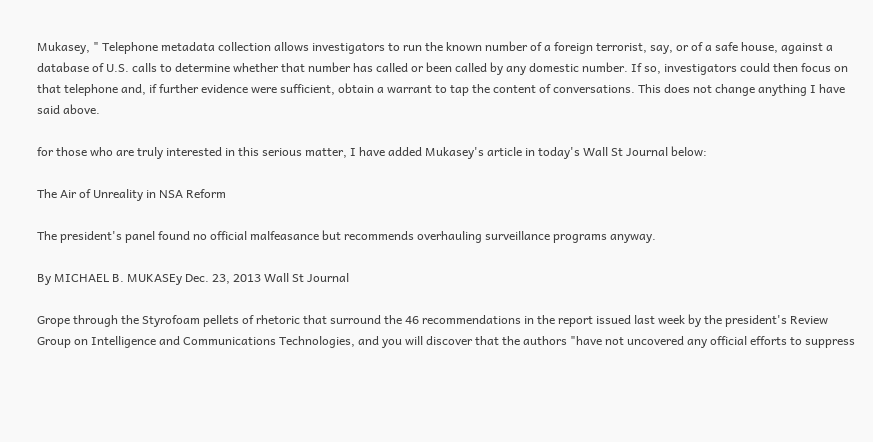Mukasey, " Telephone metadata collection allows investigators to run the known number of a foreign terrorist, say, or of a safe house, against a database of U.S. calls to determine whether that number has called or been called by any domestic number. If so, investigators could then focus on that telephone and, if further evidence were sufficient, obtain a warrant to tap the content of conversations. This does not change anything I have said above.

for those who are truly interested in this serious matter, I have added Mukasey's article in today's Wall St Journal below:

The Air of Unreality in NSA Reform

The president's panel found no official malfeasance but recommends overhauling surveillance programs anyway.

By MICHAEL B. MUKASEy Dec. 23, 2013 Wall St Journal

Grope through the Styrofoam pellets of rhetoric that surround the 46 recommendations in the report issued last week by the president's Review Group on Intelligence and Communications Technologies, and you will discover that the authors "have not uncovered any official efforts to suppress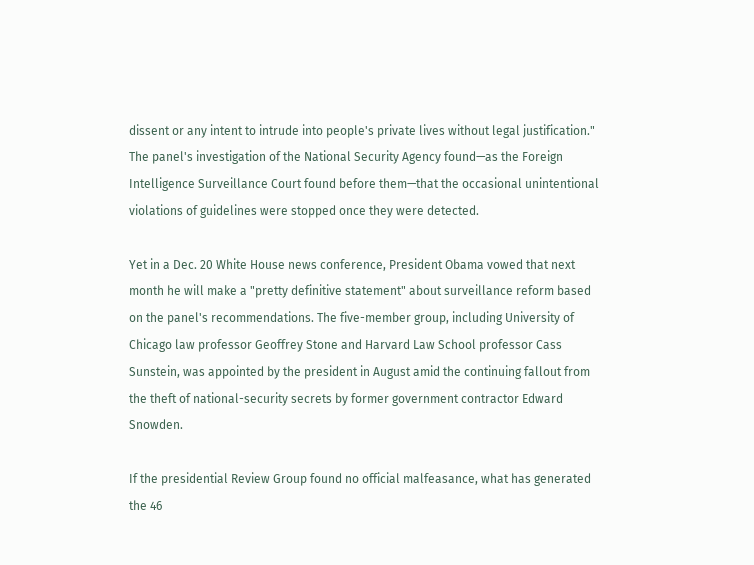dissent or any intent to intrude into people's private lives without legal justification." The panel's investigation of the National Security Agency found—as the Foreign Intelligence Surveillance Court found before them—that the occasional unintentional violations of guidelines were stopped once they were detected.

Yet in a Dec. 20 White House news conference, President Obama vowed that next month he will make a "pretty definitive statement" about surveillance reform based on the panel's recommendations. The five-member group, including University of Chicago law professor Geoffrey Stone and Harvard Law School professor Cass Sunstein, was appointed by the president in August amid the continuing fallout from the theft of national-security secrets by former government contractor Edward Snowden.

If the presidential Review Group found no official malfeasance, what has generated the 46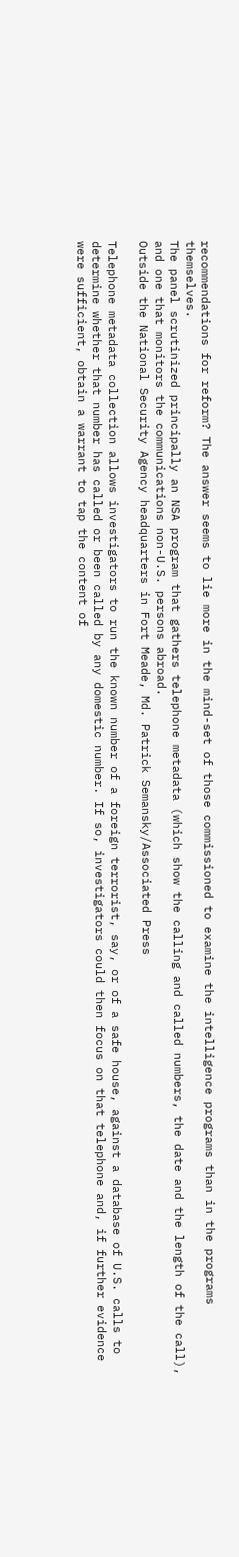recommendations for reform? The answer seems to lie more in the mind-set of those commissioned to examine the intelligence programs than in the programs themselves.
The panel scrutinized principally an NSA program that gathers telephone metadata (which show the calling and called numbers, the date and the length of the call), and one that monitors the communications non-U.S. persons abroad.
Outside the National Security Agency headquarters in Fort Meade, Md. Patrick Semansky/Associated Press

Telephone metadata collection allows investigators to run the known number of a foreign terrorist, say, or of a safe house, against a database of U.S. calls to determine whether that number has called or been called by any domestic number. If so, investigators could then focus on that telephone and, if further evidence were sufficient, obtain a warrant to tap the content of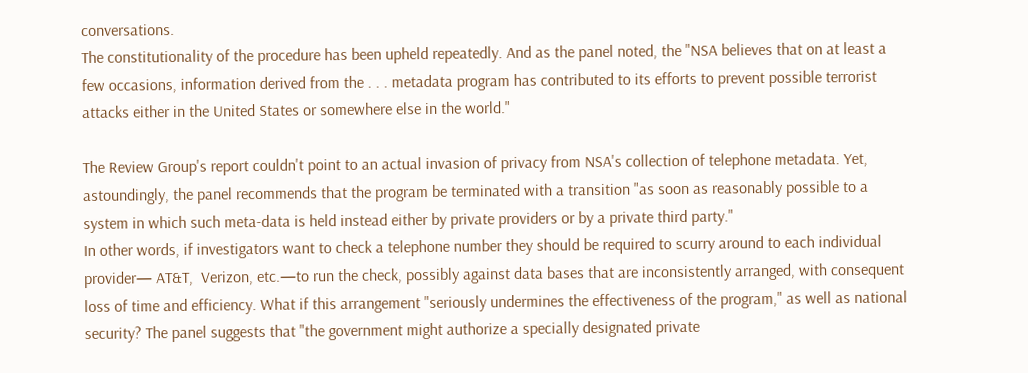conversations.
The constitutionality of the procedure has been upheld repeatedly. And as the panel noted, the "NSA believes that on at least a few occasions, information derived from the . . . metadata program has contributed to its efforts to prevent possible terrorist attacks either in the United States or somewhere else in the world."

The Review Group's report couldn't point to an actual invasion of privacy from NSA's collection of telephone metadata. Yet, astoundingly, the panel recommends that the program be terminated with a transition "as soon as reasonably possible to a system in which such meta-data is held instead either by private providers or by a private third party."
In other words, if investigators want to check a telephone number they should be required to scurry around to each individual provider— AT&T,  Verizon, etc.—to run the check, possibly against data bases that are inconsistently arranged, with consequent loss of time and efficiency. What if this arrangement "seriously undermines the effectiveness of the program," as well as national security? The panel suggests that "the government might authorize a specially designated private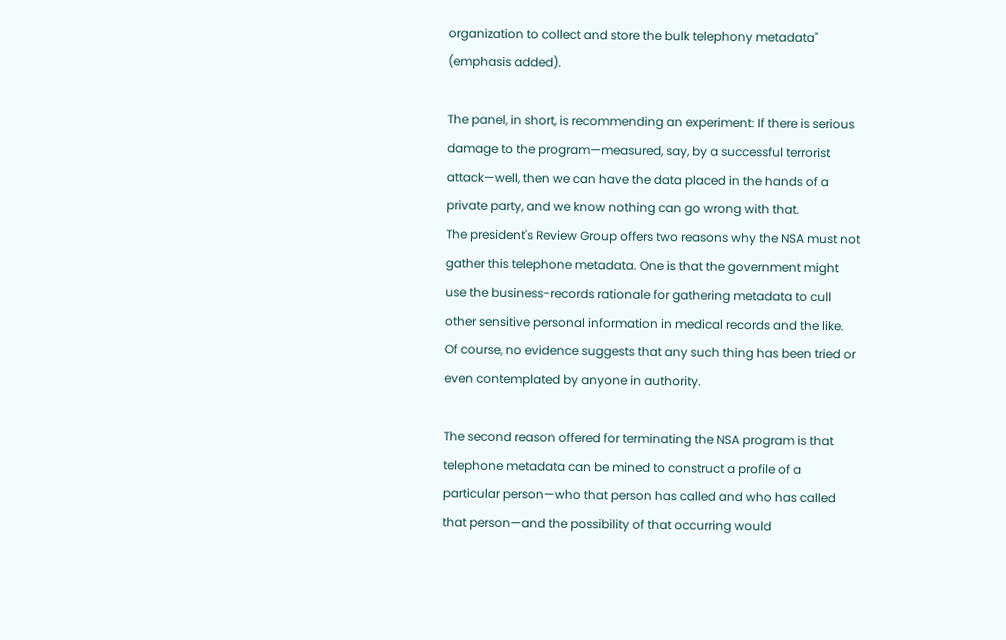organization to collect and store the bulk telephony metadata" (emphasis added).

The panel, in short, is recommending an experiment: If there is serious damage to the program—measured, say, by a successful terrorist attack—well, then we can have the data placed in the hands of a private party, and we know nothing can go wrong with that.
The president's Review Group offers two reasons why the NSA must not gather this telephone metadata. One is that the government might use the business-records rationale for gathering metadata to cull other sensitive personal information in medical records and the like. Of course, no evidence suggests that any such thing has been tried or even contemplated by anyone in authority.

The second reason offered for terminating the NSA program is that telephone metadata can be mined to construct a profile of a particular person—who that person has called and who has called that person—and the possibility of that occurring would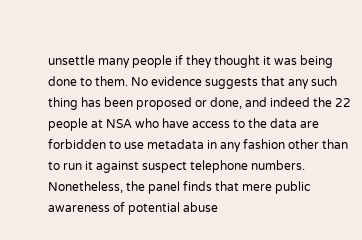unsettle many people if they thought it was being done to them. No evidence suggests that any such thing has been proposed or done, and indeed the 22 people at NSA who have access to the data are forbidden to use metadata in any fashion other than to run it against suspect telephone numbers.
Nonetheless, the panel finds that mere public awareness of potential abuse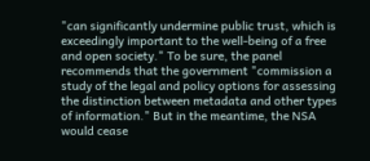"can significantly undermine public trust, which is exceedingly important to the well-being of a free and open society." To be sure, the panel recommends that the government "commission a study of the legal and policy options for assessing the distinction between metadata and other types of information." But in the meantime, the NSA would cease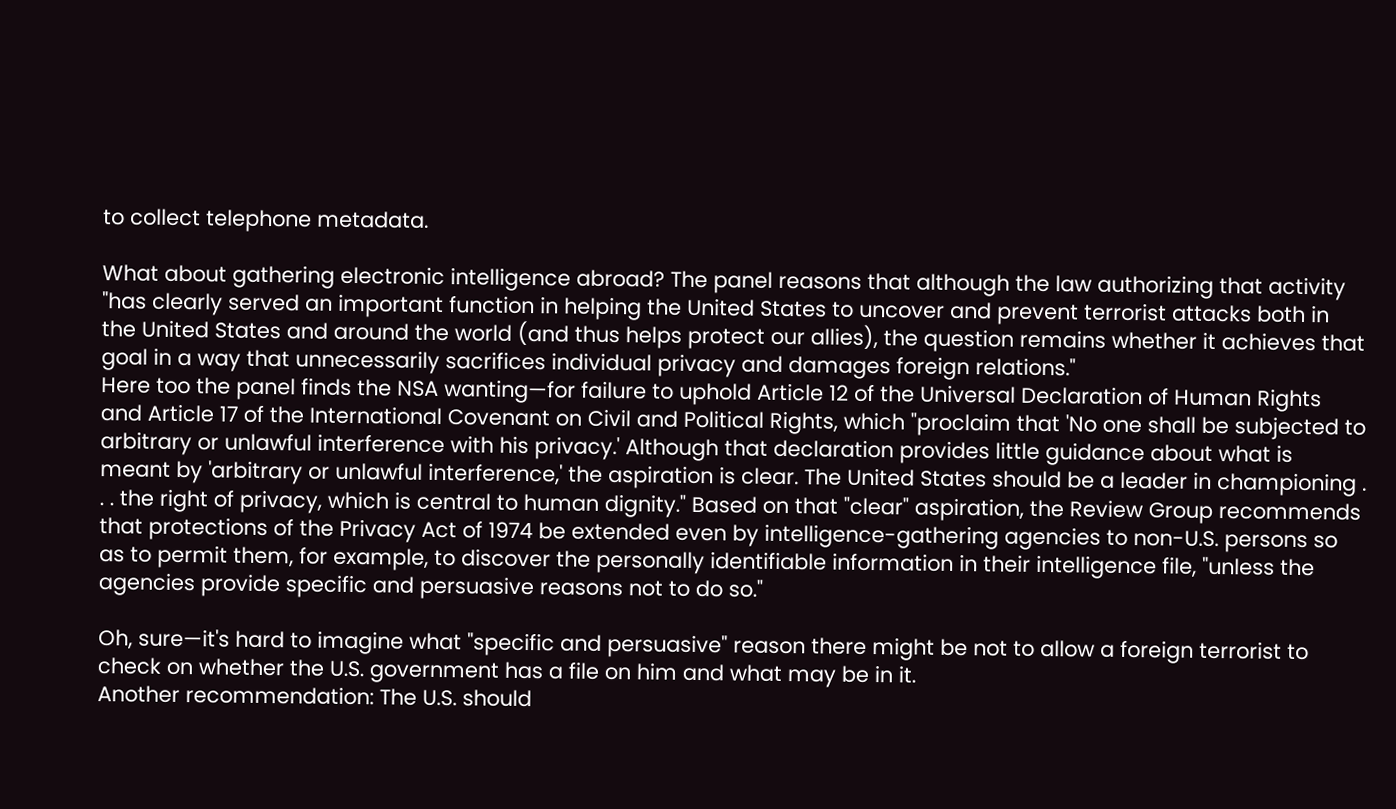to collect telephone metadata.

What about gathering electronic intelligence abroad? The panel reasons that although the law authorizing that activity "has clearly served an important function in helping the United States to uncover and prevent terrorist attacks both in the United States and around the world (and thus helps protect our allies), the question remains whether it achieves that goal in a way that unnecessarily sacrifices individual privacy and damages foreign relations."
Here too the panel finds the NSA wanting—for failure to uphold Article 12 of the Universal Declaration of Human Rights and Article 17 of the International Covenant on Civil and Political Rights, which "proclaim that 'No one shall be subjected to arbitrary or unlawful interference with his privacy.' Although that declaration provides little guidance about what is meant by 'arbitrary or unlawful interference,' the aspiration is clear. The United States should be a leader in championing . . . the right of privacy, which is central to human dignity." Based on that "clear" aspiration, the Review Group recommends that protections of the Privacy Act of 1974 be extended even by intelligence-gathering agencies to non-U.S. persons so as to permit them, for example, to discover the personally identifiable information in their intelligence file, "unless the agencies provide specific and persuasive reasons not to do so."

Oh, sure—it's hard to imagine what "specific and persuasive" reason there might be not to allow a foreign terrorist to check on whether the U.S. government has a file on him and what may be in it.
Another recommendation: The U.S. should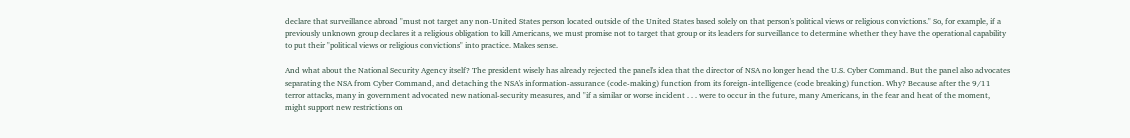declare that surveillance abroad "must not target any non-United States person located outside of the United States based solely on that person's political views or religious convictions." So, for example, if a previously unknown group declares it a religious obligation to kill Americans, we must promise not to target that group or its leaders for surveillance to determine whether they have the operational capability to put their "political views or religious convictions" into practice. Makes sense.

And what about the National Security Agency itself? The president wisely has already rejected the panel's idea that the director of NSA no longer head the U.S. Cyber Command. But the panel also advocates separating the NSA from Cyber Command, and detaching the NSA's information-assurance (code-making) function from its foreign-intelligence (code breaking) function. Why? Because after the 9/11 terror attacks, many in government advocated new national-security measures, and "if a similar or worse incident . . . were to occur in the future, many Americans, in the fear and heat of the moment, might support new restrictions on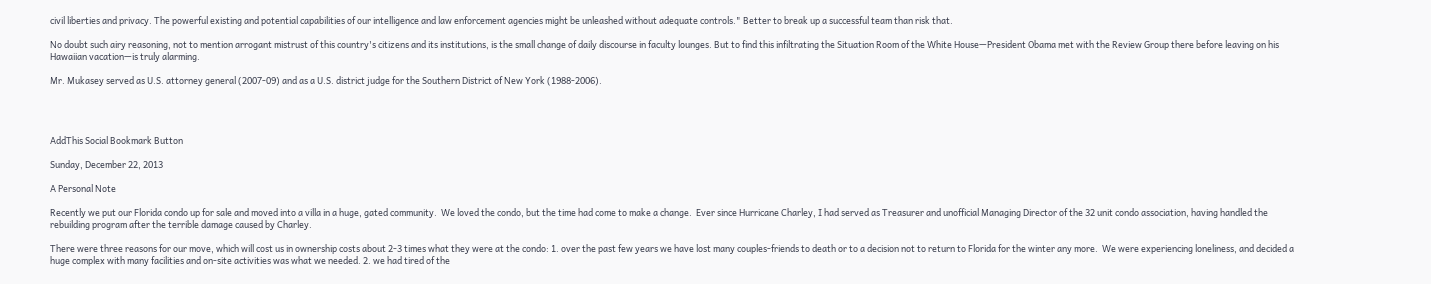civil liberties and privacy. The powerful existing and potential capabilities of our intelligence and law enforcement agencies might be unleashed without adequate controls." Better to break up a successful team than risk that.

No doubt such airy reasoning, not to mention arrogant mistrust of this country's citizens and its institutions, is the small change of daily discourse in faculty lounges. But to find this infiltrating the Situation Room of the White House—President Obama met with the Review Group there before leaving on his Hawaiian vacation—is truly alarming.

Mr. Mukasey served as U.S. attorney general (2007-09) and as a U.S. district judge for the Southern District of New York (1988-2006).




AddThis Social Bookmark Button

Sunday, December 22, 2013

A Personal Note

Recently we put our Florida condo up for sale and moved into a villa in a huge, gated community.  We loved the condo, but the time had come to make a change.  Ever since Hurricane Charley, I had served as Treasurer and unofficial Managing Director of the 32 unit condo association, having handled the rebuilding program after the terrible damage caused by Charley.

There were three reasons for our move, which will cost us in ownership costs about 2-3 times what they were at the condo: 1. over the past few years we have lost many couples-friends to death or to a decision not to return to Florida for the winter any more.  We were experiencing loneliness, and decided a huge complex with many facilities and on-site activities was what we needed. 2. we had tired of the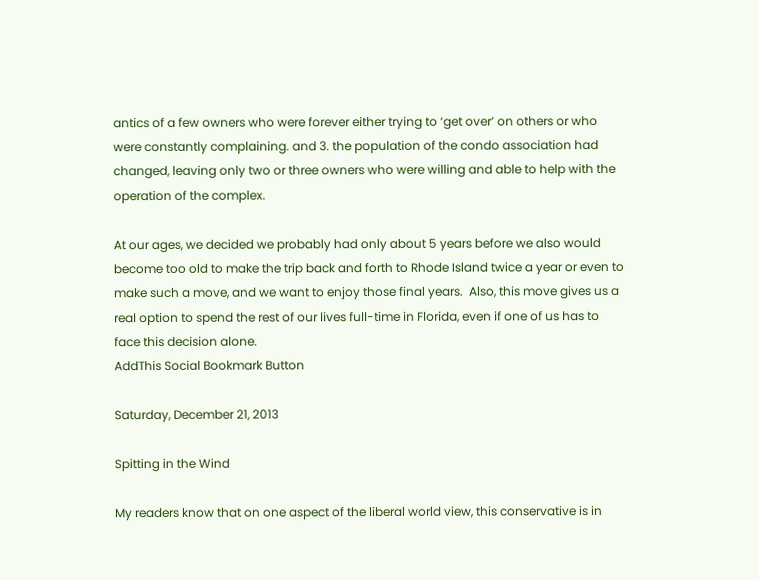antics of a few owners who were forever either trying to ‘get over’ on others or who were constantly complaining. and 3. the population of the condo association had changed, leaving only two or three owners who were willing and able to help with the operation of the complex.

At our ages, we decided we probably had only about 5 years before we also would become too old to make the trip back and forth to Rhode Island twice a year or even to make such a move, and we want to enjoy those final years.  Also, this move gives us a real option to spend the rest of our lives full-time in Florida, even if one of us has to face this decision alone.
AddThis Social Bookmark Button

Saturday, December 21, 2013

Spitting in the Wind

My readers know that on one aspect of the liberal world view, this conservative is in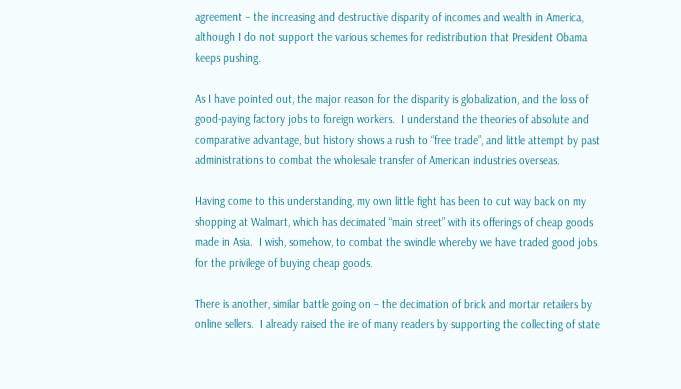agreement – the increasing and destructive disparity of incomes and wealth in America, although I do not support the various schemes for redistribution that President Obama keeps pushing.

As I have pointed out, the major reason for the disparity is globalization, and the loss of good-paying factory jobs to foreign workers.  I understand the theories of absolute and comparative advantage, but history shows a rush to “free trade”, and little attempt by past administrations to combat the wholesale transfer of American industries overseas.

Having come to this understanding, my own little fight has been to cut way back on my shopping at Walmart, which has decimated “main street” with its offerings of cheap goods made in Asia.  I wish, somehow, to combat the swindle whereby we have traded good jobs for the privilege of buying cheap goods.

There is another, similar battle going on – the decimation of brick and mortar retailers by online sellers.  I already raised the ire of many readers by supporting the collecting of state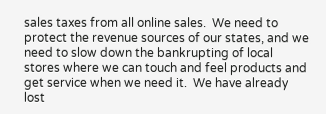sales taxes from all online sales.  We need to protect the revenue sources of our states, and we need to slow down the bankrupting of local stores where we can touch and feel products and get service when we need it.  We have already lost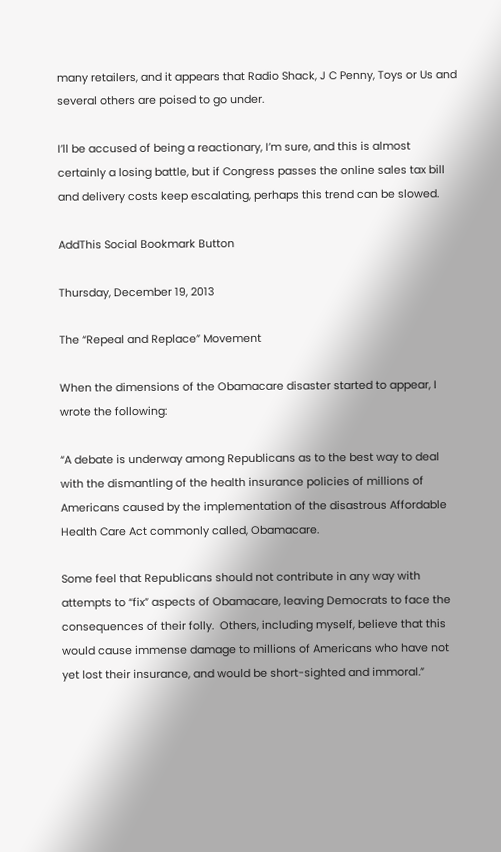many retailers, and it appears that Radio Shack, J C Penny, Toys or Us and several others are poised to go under.

I’ll be accused of being a reactionary, I’m sure, and this is almost certainly a losing battle, but if Congress passes the online sales tax bill and delivery costs keep escalating, perhaps this trend can be slowed.

AddThis Social Bookmark Button

Thursday, December 19, 2013

The “Repeal and Replace” Movement

When the dimensions of the Obamacare disaster started to appear, I wrote the following:

“A debate is underway among Republicans as to the best way to deal with the dismantling of the health insurance policies of millions of Americans caused by the implementation of the disastrous Affordable Health Care Act commonly called, Obamacare.

Some feel that Republicans should not contribute in any way with attempts to “fix” aspects of Obamacare, leaving Democrats to face the consequences of their folly.  Others, including myself, believe that this would cause immense damage to millions of Americans who have not yet lost their insurance, and would be short-sighted and immoral.”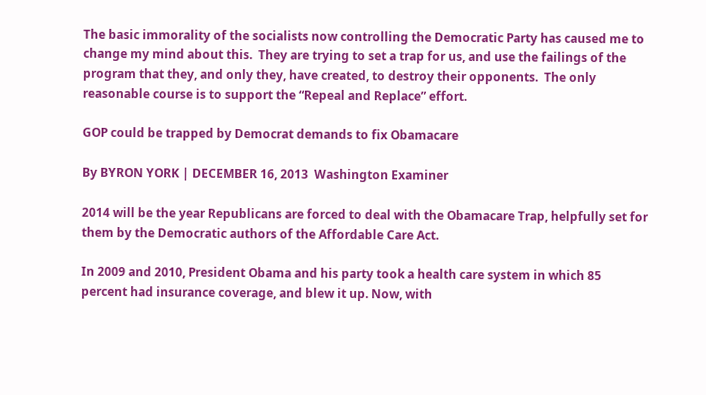The basic immorality of the socialists now controlling the Democratic Party has caused me to change my mind about this.  They are trying to set a trap for us, and use the failings of the program that they, and only they, have created, to destroy their opponents.  The only reasonable course is to support the “Repeal and Replace” effort.

GOP could be trapped by Democrat demands to fix Obamacare

By BYRON YORK | DECEMBER 16, 2013  Washington Examiner

2014 will be the year Republicans are forced to deal with the Obamacare Trap, helpfully set for them by the Democratic authors of the Affordable Care Act.

In 2009 and 2010, President Obama and his party took a health care system in which 85 percent had insurance coverage, and blew it up. Now, with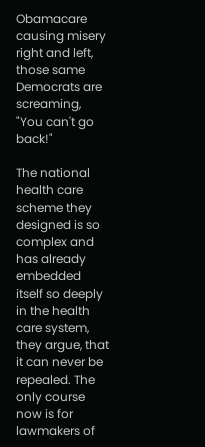Obamacare causing misery right and left, those same Democrats are screaming, "You can't go back!"

The national health care scheme they designed is so complex and has already embedded itself so deeply in the health care system, they argue, that it can never be repealed. The only course now is for lawmakers of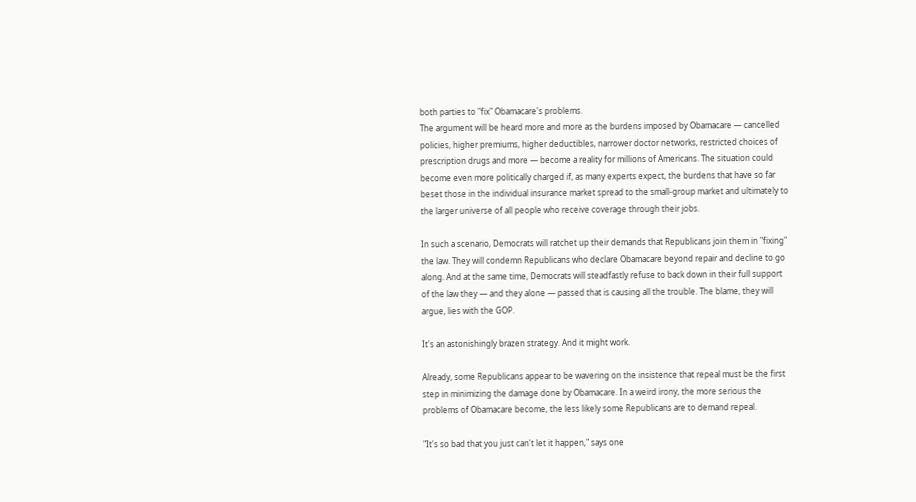both parties to "fix" Obamacare's problems.
The argument will be heard more and more as the burdens imposed by Obamacare — cancelled policies, higher premiums, higher deductibles, narrower doctor networks, restricted choices of prescription drugs and more — become a reality for millions of Americans. The situation could become even more politically charged if, as many experts expect, the burdens that have so far beset those in the individual insurance market spread to the small-group market and ultimately to the larger universe of all people who receive coverage through their jobs.

In such a scenario, Democrats will ratchet up their demands that Republicans join them in "fixing" the law. They will condemn Republicans who declare Obamacare beyond repair and decline to go along. And at the same time, Democrats will steadfastly refuse to back down in their full support of the law they — and they alone — passed that is causing all the trouble. The blame, they will argue, lies with the GOP.

It's an astonishingly brazen strategy. And it might work.

Already, some Republicans appear to be wavering on the insistence that repeal must be the first step in minimizing the damage done by Obamacare. In a weird irony, the more serious the problems of Obamacare become, the less likely some Republicans are to demand repeal.

"It's so bad that you just can't let it happen," says one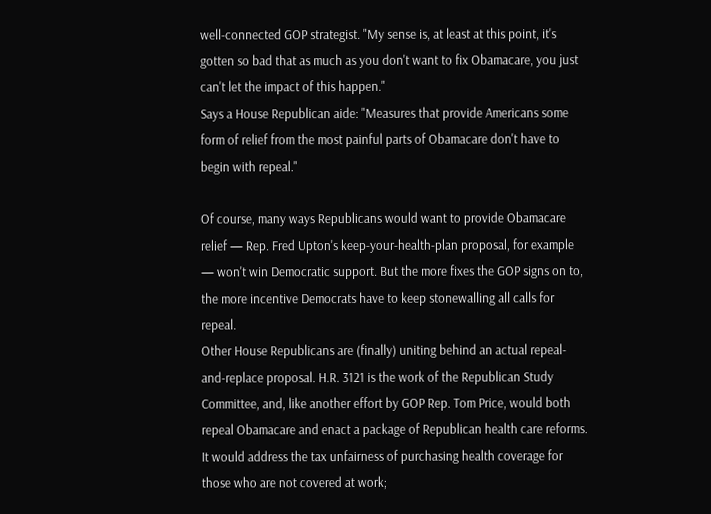well-connected GOP strategist. "My sense is, at least at this point, it's gotten so bad that as much as you don't want to fix Obamacare, you just can't let the impact of this happen."
Says a House Republican aide: "Measures that provide Americans some form of relief from the most painful parts of Obamacare don't have to begin with repeal."

Of course, many ways Republicans would want to provide Obamacare relief — Rep. Fred Upton's keep-your-health-plan proposal, for example — won't win Democratic support. But the more fixes the GOP signs on to, the more incentive Democrats have to keep stonewalling all calls for repeal.
Other House Republicans are (finally) uniting behind an actual repeal-and-replace proposal. H.R. 3121 is the work of the Republican Study Committee, and, like another effort by GOP Rep. Tom Price, would both repeal Obamacare and enact a package of Republican health care reforms. It would address the tax unfairness of purchasing health coverage for those who are not covered at work;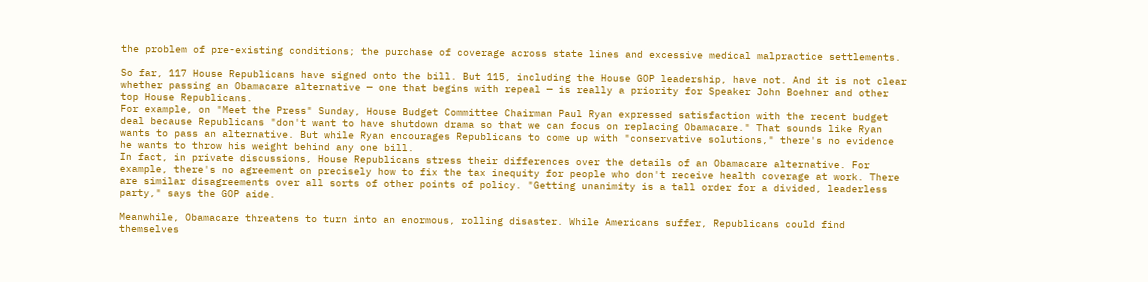the problem of pre-existing conditions; the purchase of coverage across state lines and excessive medical malpractice settlements.

So far, 117 House Republicans have signed onto the bill. But 115, including the House GOP leadership, have not. And it is not clear whether passing an Obamacare alternative — one that begins with repeal — is really a priority for Speaker John Boehner and other top House Republicans.
For example, on "Meet the Press" Sunday, House Budget Committee Chairman Paul Ryan expressed satisfaction with the recent budget deal because Republicans "don't want to have shutdown drama so that we can focus on replacing Obamacare." That sounds like Ryan wants to pass an alternative. But while Ryan encourages Republicans to come up with "conservative solutions," there's no evidence he wants to throw his weight behind any one bill.
In fact, in private discussions, House Republicans stress their differences over the details of an Obamacare alternative. For example, there's no agreement on precisely how to fix the tax inequity for people who don't receive health coverage at work. There are similar disagreements over all sorts of other points of policy. "Getting unanimity is a tall order for a divided, leaderless party," says the GOP aide.

Meanwhile, Obamacare threatens to turn into an enormous, rolling disaster. While Americans suffer, Republicans could find themselves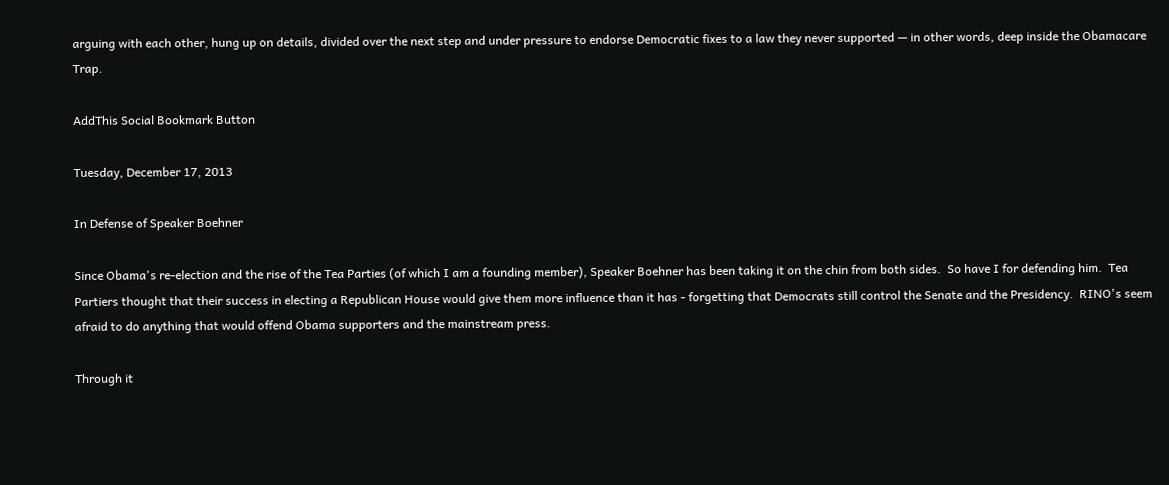arguing with each other, hung up on details, divided over the next step and under pressure to endorse Democratic fixes to a law they never supported — in other words, deep inside the Obamacare Trap.

AddThis Social Bookmark Button

Tuesday, December 17, 2013

In Defense of Speaker Boehner

Since Obama's re-election and the rise of the Tea Parties (of which I am a founding member), Speaker Boehner has been taking it on the chin from both sides.  So have I for defending him.  Tea Partiers thought that their success in electing a Republican House would give them more influence than it has - forgetting that Democrats still control the Senate and the Presidency.  RINO's seem afraid to do anything that would offend Obama supporters and the mainstream press.

Through it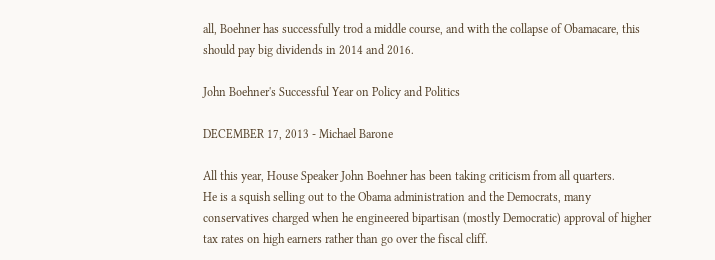all, Boehner has successfully trod a middle course, and with the collapse of Obamacare, this should pay big dividends in 2014 and 2016.

John Boehner's Successful Year on Policy and Politics

DECEMBER 17, 2013 - Michael Barone

All this year, House Speaker John Boehner has been taking criticism from all quarters.
He is a squish selling out to the Obama administration and the Democrats, many conservatives charged when he engineered bipartisan (mostly Democratic) approval of higher tax rates on high earners rather than go over the fiscal cliff.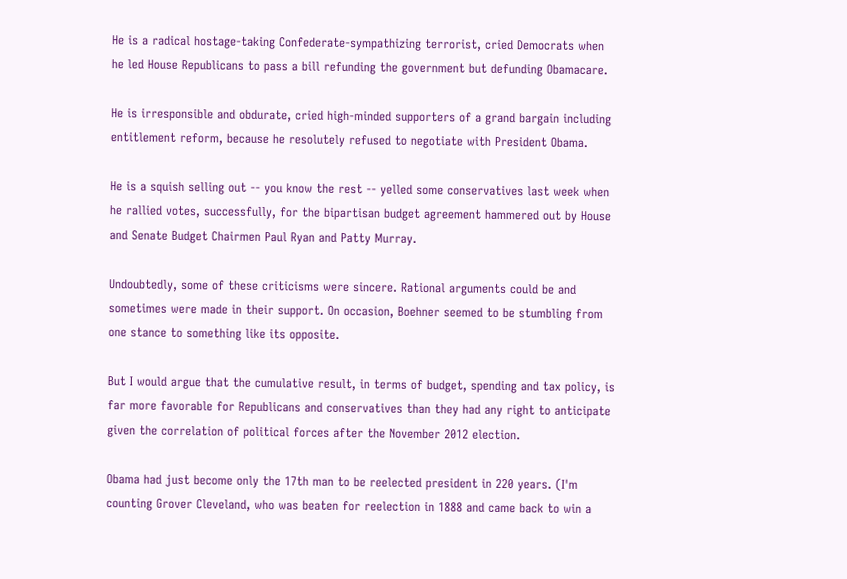He is a radical hostage-taking Confederate-sympathizing terrorist, cried Democrats when he led House Republicans to pass a bill refunding the government but defunding Obamacare.

He is irresponsible and obdurate, cried high-minded supporters of a grand bargain including entitlement reform, because he resolutely refused to negotiate with President Obama.

He is a squish selling out -- you know the rest -- yelled some conservatives last week when he rallied votes, successfully, for the bipartisan budget agreement hammered out by House and Senate Budget Chairmen Paul Ryan and Patty Murray.

Undoubtedly, some of these criticisms were sincere. Rational arguments could be and sometimes were made in their support. On occasion, Boehner seemed to be stumbling from one stance to something like its opposite.

But I would argue that the cumulative result, in terms of budget, spending and tax policy, is far more favorable for Republicans and conservatives than they had any right to anticipate given the correlation of political forces after the November 2012 election.

Obama had just become only the 17th man to be reelected president in 220 years. (I'm counting Grover Cleveland, who was beaten for reelection in 1888 and came back to win a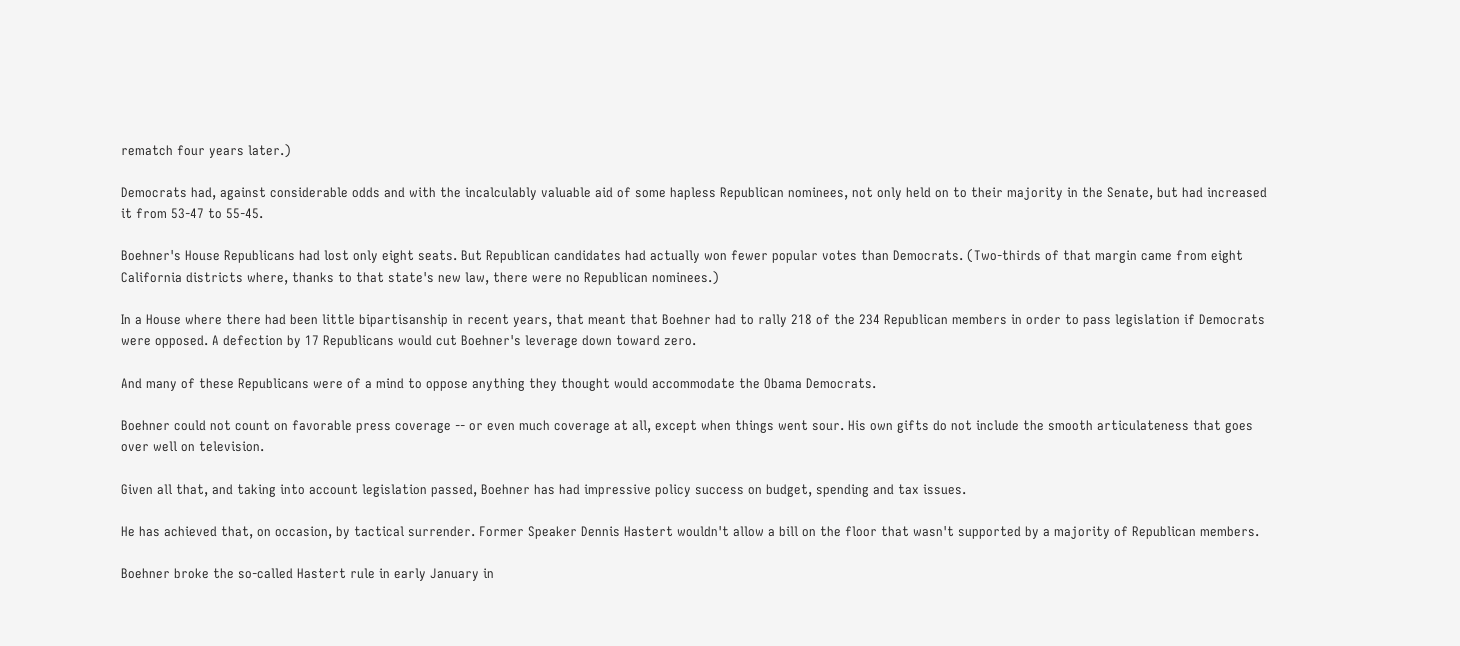rematch four years later.)

Democrats had, against considerable odds and with the incalculably valuable aid of some hapless Republican nominees, not only held on to their majority in the Senate, but had increased it from 53-47 to 55-45.

Boehner's House Republicans had lost only eight seats. But Republican candidates had actually won fewer popular votes than Democrats. (Two-thirds of that margin came from eight California districts where, thanks to that state's new law, there were no Republican nominees.)

In a House where there had been little bipartisanship in recent years, that meant that Boehner had to rally 218 of the 234 Republican members in order to pass legislation if Democrats were opposed. A defection by 17 Republicans would cut Boehner's leverage down toward zero.

And many of these Republicans were of a mind to oppose anything they thought would accommodate the Obama Democrats.

Boehner could not count on favorable press coverage -- or even much coverage at all, except when things went sour. His own gifts do not include the smooth articulateness that goes over well on television.

Given all that, and taking into account legislation passed, Boehner has had impressive policy success on budget, spending and tax issues.

He has achieved that, on occasion, by tactical surrender. Former Speaker Dennis Hastert wouldn't allow a bill on the floor that wasn't supported by a majority of Republican members.

Boehner broke the so-called Hastert rule in early January in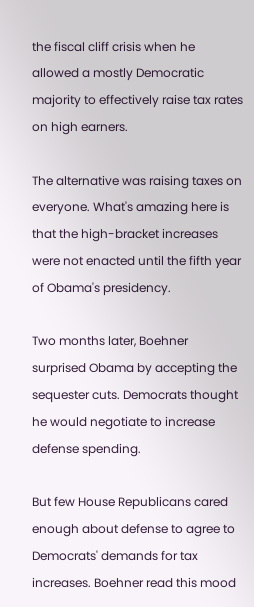the fiscal cliff crisis when he allowed a mostly Democratic majority to effectively raise tax rates on high earners.

The alternative was raising taxes on everyone. What's amazing here is that the high-bracket increases were not enacted until the fifth year of Obama's presidency.

Two months later, Boehner surprised Obama by accepting the sequester cuts. Democrats thought he would negotiate to increase defense spending.

But few House Republicans cared enough about defense to agree to Democrats' demands for tax increases. Boehner read this mood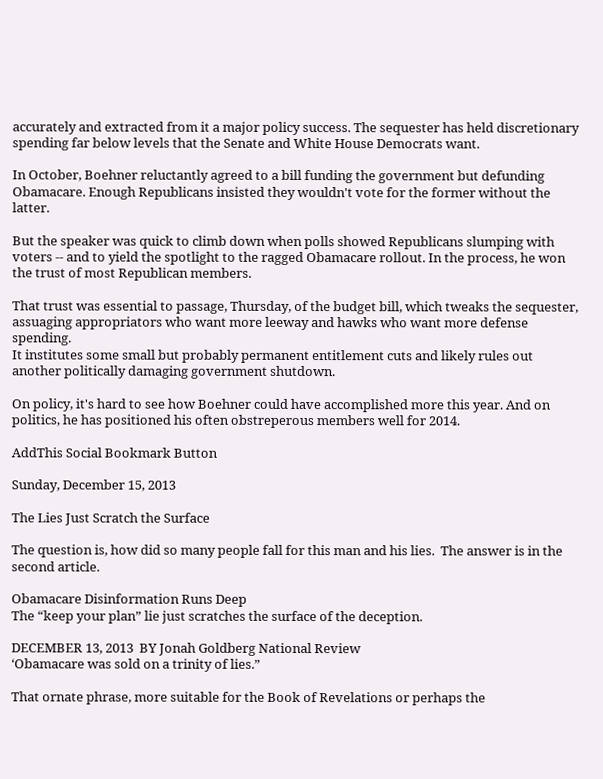accurately and extracted from it a major policy success. The sequester has held discretionary spending far below levels that the Senate and White House Democrats want.

In October, Boehner reluctantly agreed to a bill funding the government but defunding Obamacare. Enough Republicans insisted they wouldn't vote for the former without the latter.

But the speaker was quick to climb down when polls showed Republicans slumping with voters -- and to yield the spotlight to the ragged Obamacare rollout. In the process, he won the trust of most Republican members.

That trust was essential to passage, Thursday, of the budget bill, which tweaks the sequester, assuaging appropriators who want more leeway and hawks who want more defense spending.
It institutes some small but probably permanent entitlement cuts and likely rules out another politically damaging government shutdown.

On policy, it's hard to see how Boehner could have accomplished more this year. And on politics, he has positioned his often obstreperous members well for 2014.

AddThis Social Bookmark Button

Sunday, December 15, 2013

The Lies Just Scratch the Surface

The question is, how did so many people fall for this man and his lies.  The answer is in the second article.

Obamacare Disinformation Runs Deep
The “keep your plan” lie just scratches the surface of the deception.

DECEMBER 13, 2013  BY Jonah Goldberg National Review
‘Obamacare was sold on a trinity of lies.”

That ornate phrase, more suitable for the Book of Revelations or perhaps the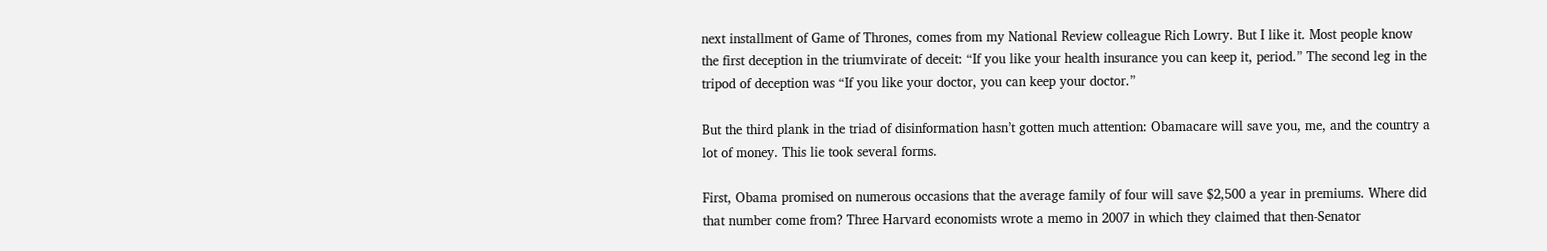next installment of Game of Thrones, comes from my National Review colleague Rich Lowry. But I like it. Most people know the first deception in the triumvirate of deceit: “If you like your health insurance you can keep it, period.” The second leg in the tripod of deception was “If you like your doctor, you can keep your doctor.”

But the third plank in the triad of disinformation hasn’t gotten much attention: Obamacare will save you, me, and the country a lot of money. This lie took several forms.

First, Obama promised on numerous occasions that the average family of four will save $2,500 a year in premiums. Where did that number come from? Three Harvard economists wrote a memo in 2007 in which they claimed that then-Senator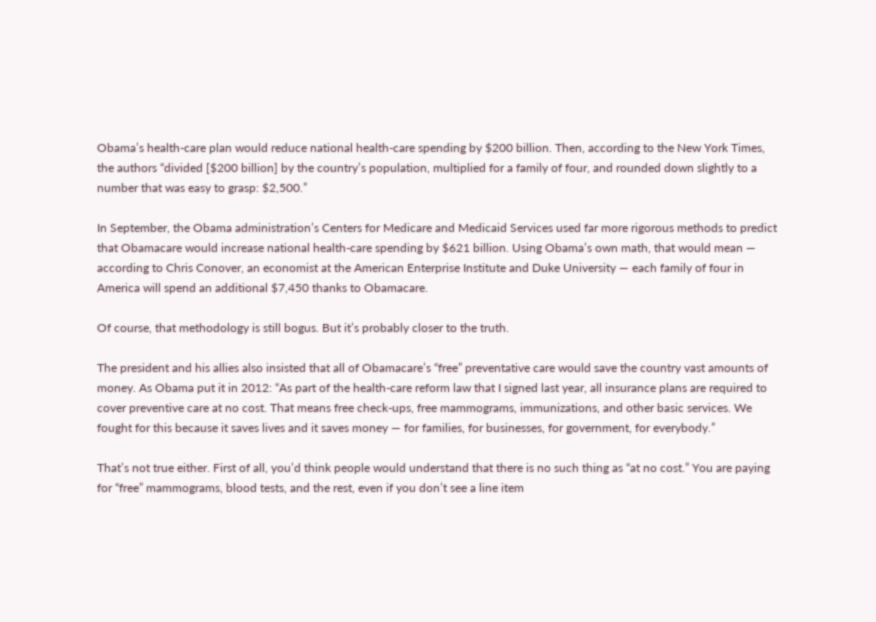Obama’s health-care plan would reduce national health-care spending by $200 billion. Then, according to the New York Times, the authors “divided [$200 billion] by the country’s population, multiplied for a family of four, and rounded down slightly to a number that was easy to grasp: $2,500.”

In September, the Obama administration’s Centers for Medicare and Medicaid Services used far more rigorous methods to predict that Obamacare would increase national health-care spending by $621 billion. Using Obama’s own math, that would mean — according to Chris Conover, an economist at the American Enterprise Institute and Duke University — each family of four in America will spend an additional $7,450 thanks to Obamacare.

Of course, that methodology is still bogus. But it’s probably closer to the truth.

The president and his allies also insisted that all of Obamacare’s “free” preventative care would save the country vast amounts of money. As Obama put it in 2012: “As part of the health-care reform law that I signed last year, all insurance plans are required to cover preventive care at no cost. That means free check-ups, free mammograms, immunizations, and other basic services. We fought for this because it saves lives and it saves money — for families, for businesses, for government, for everybody.”

That’s not true either. First of all, you’d think people would understand that there is no such thing as “at no cost.” You are paying for “free” mammograms, blood tests, and the rest, even if you don’t see a line item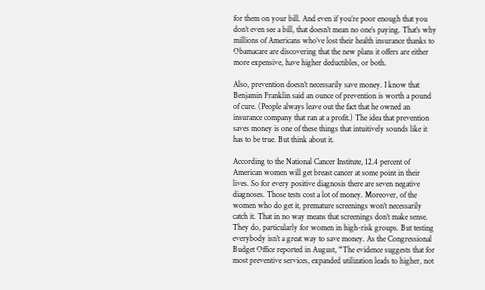for them on your bill. And even if you’re poor enough that you don’t even see a bill, that doesn’t mean no one’s paying. That’s why millions of Americans who’ve lost their health insurance thanks to Obamacare are discovering that the new plans it offers are either more expensive, have higher deductibles, or both.

Also, prevention doesn’t necessarily save money. I know that Benjamin Franklin said an ounce of prevention is worth a pound of cure. (People always leave out the fact that he owned an insurance company that ran at a profit.) The idea that prevention saves money is one of these things that intuitively sounds like it has to be true. But think about it.

According to the National Cancer Institute, 12.4 percent of American women will get breast cancer at some point in their lives. So for every positive diagnosis there are seven negative diagnoses. Those tests cost a lot of money. Moreover, of the women who do get it, premature screenings won’t necessarily catch it. That in no way means that screenings don’t make sense. They do, particularly for women in high-risk groups. But testing everybody isn’t a great way to save money. As the Congressional Budget Office reported in August, “The evidence suggests that for most preventive services, expanded utilization leads to higher, not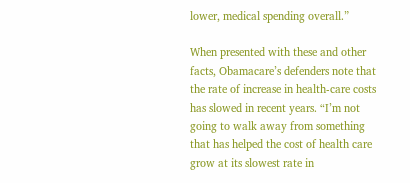lower, medical spending overall.”

When presented with these and other facts, Obamacare’s defenders note that the rate of increase in health-care costs has slowed in recent years. “I’m not going to walk away from something that has helped the cost of health care grow at its slowest rate in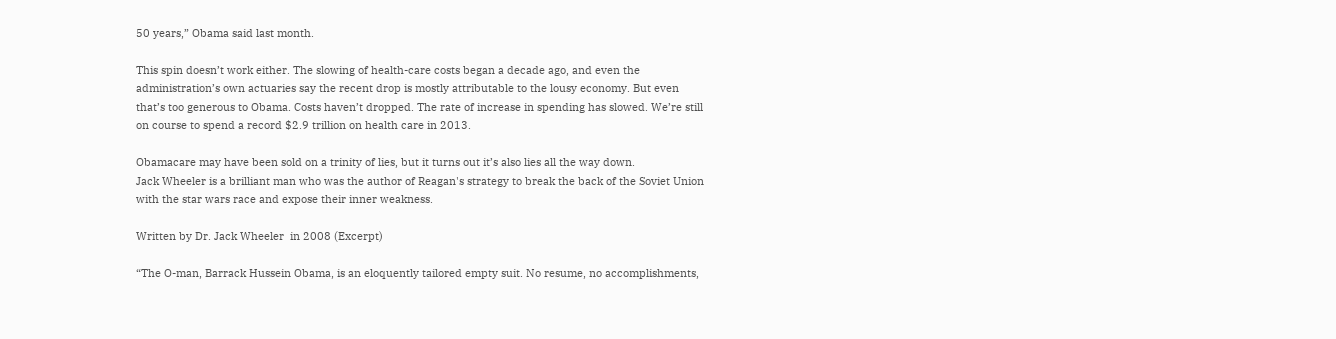50 years,” Obama said last month.

This spin doesn’t work either. The slowing of health-care costs began a decade ago, and even the administration’s own actuaries say the recent drop is mostly attributable to the lousy economy. But even that’s too generous to Obama. Costs haven’t dropped. The rate of increase in spending has slowed. We’re still on course to spend a record $2.9 trillion on health care in 2013.

Obamacare may have been sold on a trinity of lies, but it turns out it’s also lies all the way down.
Jack Wheeler is a brilliant man who was the author of Reagan's strategy to break the back of the Soviet Union with the star wars race and expose their inner weakness.

Written by Dr. Jack Wheeler  in 2008 (Excerpt)

“The O-man, Barrack Hussein Obama, is an eloquently tailored empty suit. No resume, no accomplishments,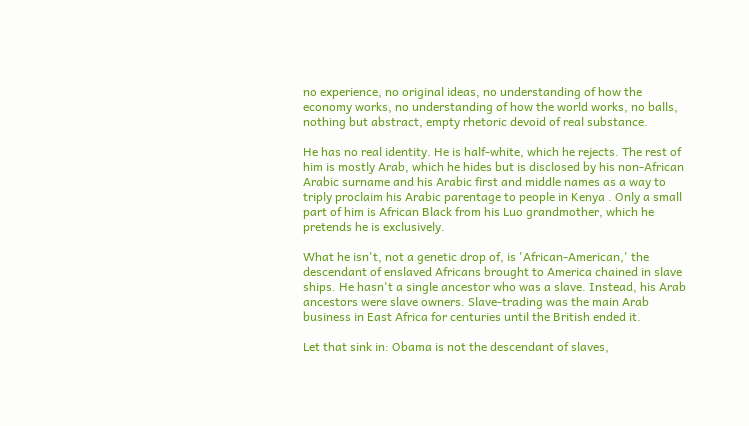no experience, no original ideas, no understanding of how the economy works, no understanding of how the world works, no balls, nothing but abstract, empty rhetoric devoid of real substance.

He has no real identity. He is half-white, which he rejects. The rest of him is mostly Arab, which he hides but is disclosed by his non-African Arabic surname and his Arabic first and middle names as a way to triply proclaim his Arabic parentage to people in Kenya . Only a small part of him is African Black from his Luo grandmother, which he pretends he is exclusively.

What he isn't, not a genetic drop of, is 'African-American,' the descendant of enslaved Africans brought to America chained in slave ships. He hasn't a single ancestor who was a slave. Instead, his Arab ancestors were slave owners. Slave-trading was the main Arab business in East Africa for centuries until the British ended it.

Let that sink in: Obama is not the descendant of slaves,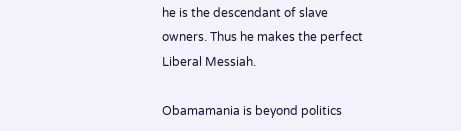he is the descendant of slave owners. Thus he makes the perfect Liberal Messiah.

Obamamania is beyond politics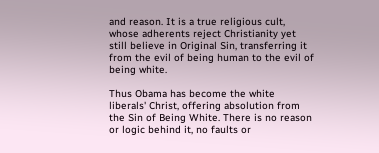and reason. It is a true religious cult, whose adherents reject Christianity yet still believe in Original Sin, transferring it from the evil of being human to the evil of being white.

Thus Obama has become the white liberals' Christ, offering absolution from the Sin of Being White. There is no reason or logic behind it, no faults or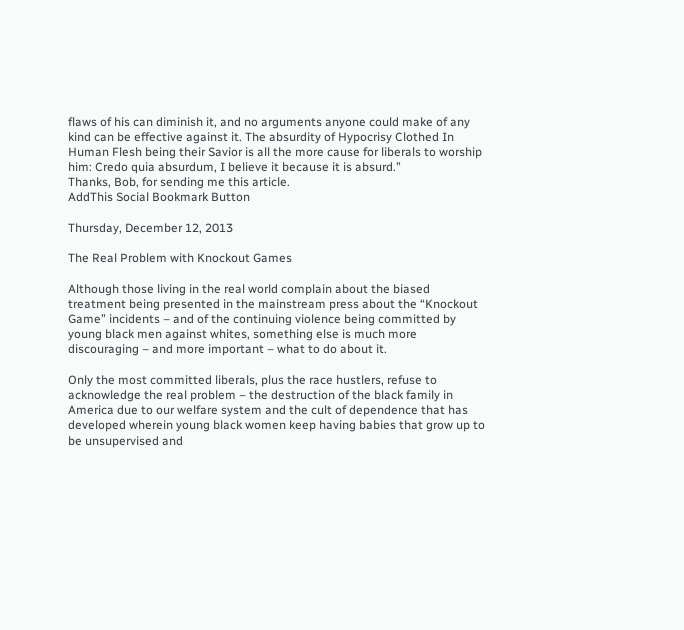flaws of his can diminish it, and no arguments anyone could make of any kind can be effective against it. The absurdity of Hypocrisy Clothed In Human Flesh being their Savior is all the more cause for liberals to worship him: Credo quia absurdum, I believe it because it is absurd.”
Thanks, Bob, for sending me this article.
AddThis Social Bookmark Button

Thursday, December 12, 2013

The Real Problem with Knockout Games

Although those living in the real world complain about the biased treatment being presented in the mainstream press about the “Knockout Game” incidents – and of the continuing violence being committed by young black men against whites, something else is much more discouraging – and more important – what to do about it.

Only the most committed liberals, plus the race hustlers, refuse to acknowledge the real problem – the destruction of the black family in America due to our welfare system and the cult of dependence that has developed wherein young black women keep having babies that grow up to be unsupervised and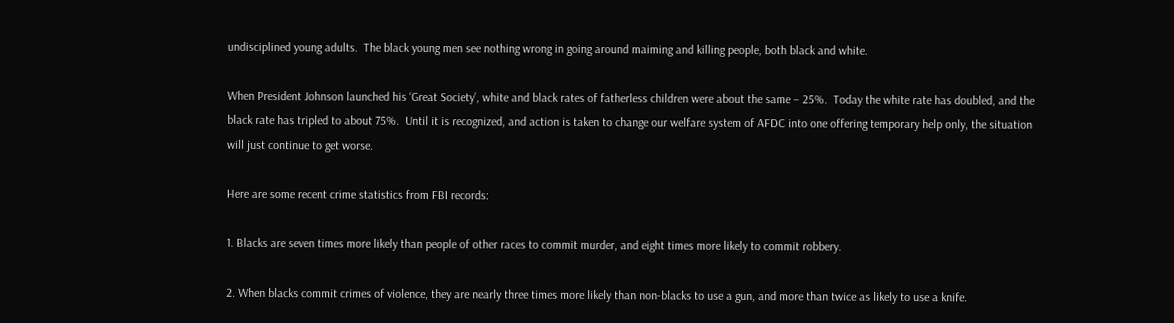undisciplined young adults.  The black young men see nothing wrong in going around maiming and killing people, both black and white.

When President Johnson launched his ‘Great Society’, white and black rates of fatherless children were about the same – 25%.  Today the white rate has doubled, and the black rate has tripled to about 75%.  Until it is recognized, and action is taken to change our welfare system of AFDC into one offering temporary help only, the situation will just continue to get worse.

Here are some recent crime statistics from FBI records:

1. Blacks are seven times more likely than people of other races to commit murder, and eight times more likely to commit robbery.

2. When blacks commit crimes of violence, they are nearly three times more likely than non-blacks to use a gun, and more than twice as likely to use a knife.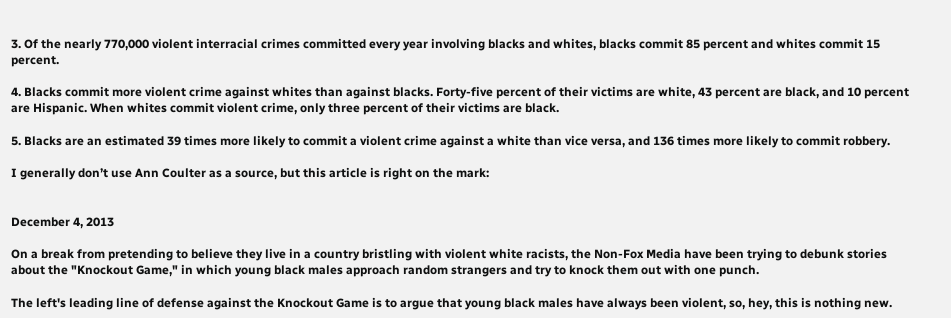3. Of the nearly 770,000 violent interracial crimes committed every year involving blacks and whites, blacks commit 85 percent and whites commit 15 percent.

4. Blacks commit more violent crime against whites than against blacks. Forty-five percent of their victims are white, 43 percent are black, and 10 percent are Hispanic. When whites commit violent crime, only three percent of their victims are black.

5. Blacks are an estimated 39 times more likely to commit a violent crime against a white than vice versa, and 136 times more likely to commit robbery.

I generally don’t use Ann Coulter as a source, but this article is right on the mark:


December 4, 2013

On a break from pretending to believe they live in a country bristling with violent white racists, the Non-Fox Media have been trying to debunk stories about the "Knockout Game," in which young black males approach random strangers and try to knock them out with one punch.

The left's leading line of defense against the Knockout Game is to argue that young black males have always been violent, so, hey, this is nothing new.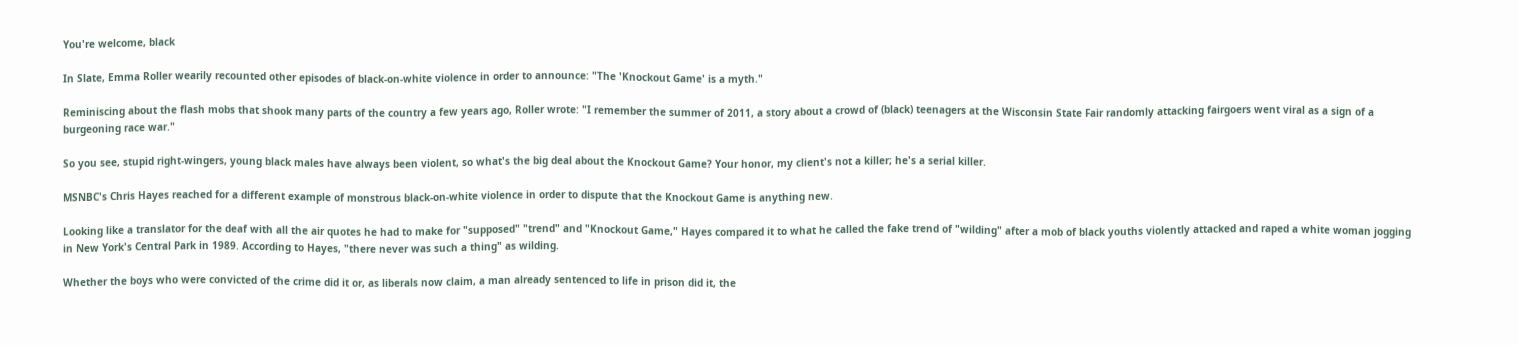You're welcome, black

In Slate, Emma Roller wearily recounted other episodes of black-on-white violence in order to announce: "The 'Knockout Game' is a myth."

Reminiscing about the flash mobs that shook many parts of the country a few years ago, Roller wrote: "I remember the summer of 2011, a story about a crowd of (black) teenagers at the Wisconsin State Fair randomly attacking fairgoers went viral as a sign of a burgeoning race war."

So you see, stupid right-wingers, young black males have always been violent, so what's the big deal about the Knockout Game? Your honor, my client's not a killer; he's a serial killer.

MSNBC's Chris Hayes reached for a different example of monstrous black-on-white violence in order to dispute that the Knockout Game is anything new.

Looking like a translator for the deaf with all the air quotes he had to make for "supposed" "trend" and "Knockout Game," Hayes compared it to what he called the fake trend of "wilding" after a mob of black youths violently attacked and raped a white woman jogging in New York's Central Park in 1989. According to Hayes, "there never was such a thing" as wilding.

Whether the boys who were convicted of the crime did it or, as liberals now claim, a man already sentenced to life in prison did it, the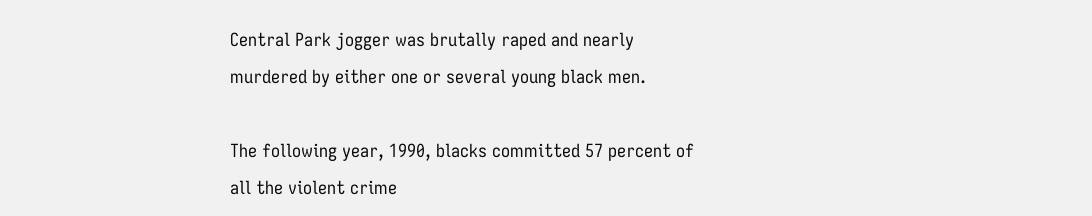Central Park jogger was brutally raped and nearly murdered by either one or several young black men.

The following year, 1990, blacks committed 57 percent of all the violent crime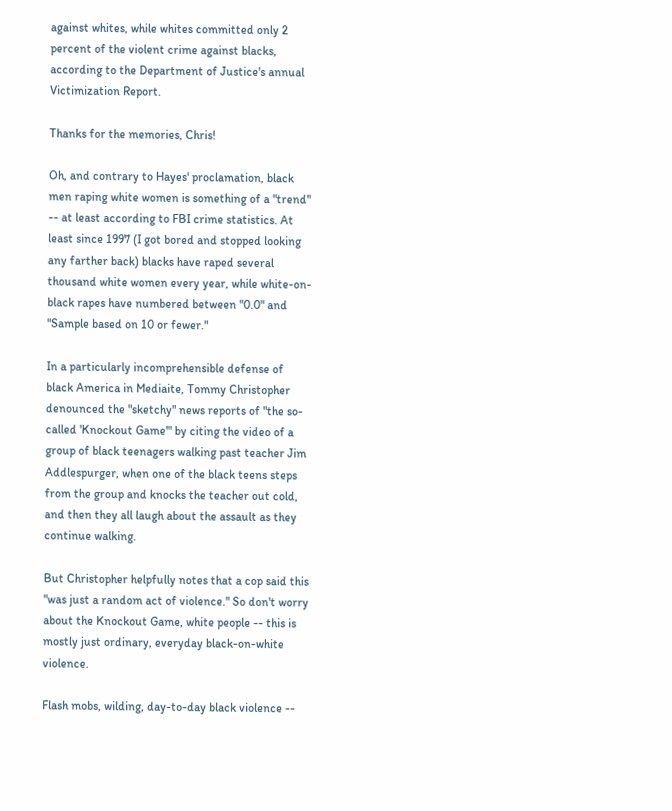against whites, while whites committed only 2 percent of the violent crime against blacks, according to the Department of Justice's annual Victimization Report.

Thanks for the memories, Chris!

Oh, and contrary to Hayes' proclamation, black men raping white women is something of a "trend" -- at least according to FBI crime statistics. At least since 1997 (I got bored and stopped looking any farther back) blacks have raped several thousand white women every year, while white-on-black rapes have numbered between "0.0" and "Sample based on 10 or fewer."

In a particularly incomprehensible defense of black America in Mediaite, Tommy Christopher denounced the "sketchy" news reports of "the so-called 'Knockout Game'" by citing the video of a group of black teenagers walking past teacher Jim Addlespurger, when one of the black teens steps from the group and knocks the teacher out cold, and then they all laugh about the assault as they continue walking.

But Christopher helpfully notes that a cop said this "was just a random act of violence." So don't worry about the Knockout Game, white people -- this is mostly just ordinary, everyday black-on-white violence.

Flash mobs, wilding, day-to-day black violence --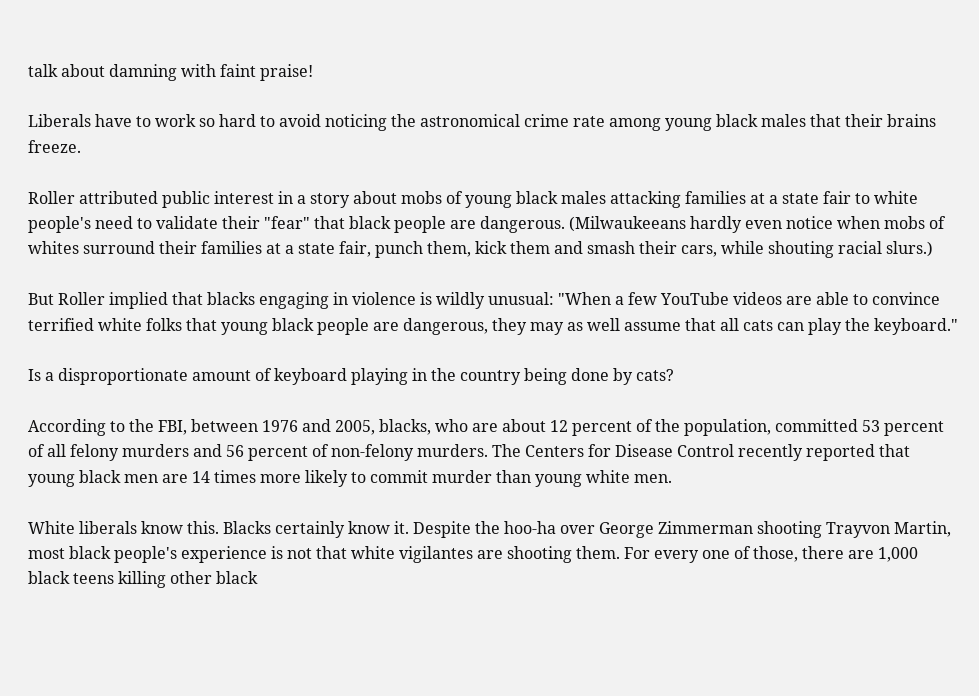talk about damning with faint praise!

Liberals have to work so hard to avoid noticing the astronomical crime rate among young black males that their brains freeze.

Roller attributed public interest in a story about mobs of young black males attacking families at a state fair to white people's need to validate their "fear" that black people are dangerous. (Milwaukeeans hardly even notice when mobs of whites surround their families at a state fair, punch them, kick them and smash their cars, while shouting racial slurs.)

But Roller implied that blacks engaging in violence is wildly unusual: "When a few YouTube videos are able to convince terrified white folks that young black people are dangerous, they may as well assume that all cats can play the keyboard."

Is a disproportionate amount of keyboard playing in the country being done by cats?

According to the FBI, between 1976 and 2005, blacks, who are about 12 percent of the population, committed 53 percent of all felony murders and 56 percent of non-felony murders. The Centers for Disease Control recently reported that young black men are 14 times more likely to commit murder than young white men.

White liberals know this. Blacks certainly know it. Despite the hoo-ha over George Zimmerman shooting Trayvon Martin, most black people's experience is not that white vigilantes are shooting them. For every one of those, there are 1,000 black teens killing other black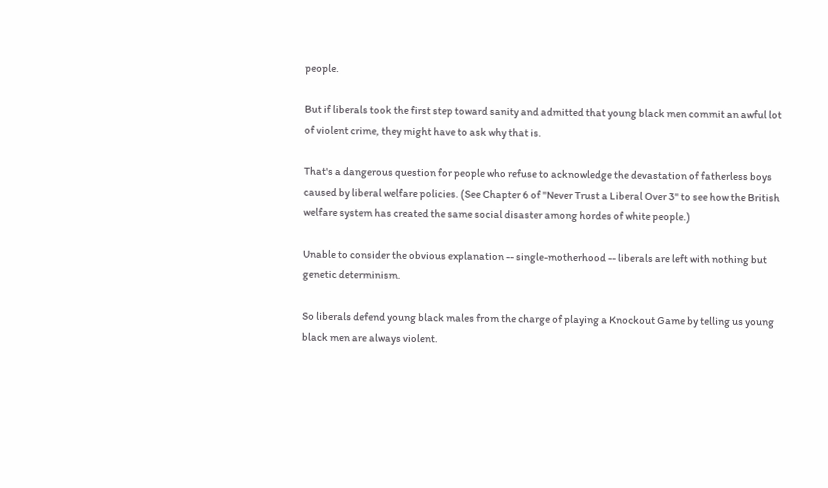people.

But if liberals took the first step toward sanity and admitted that young black men commit an awful lot of violent crime, they might have to ask why that is.

That's a dangerous question for people who refuse to acknowledge the devastation of fatherless boys caused by liberal welfare policies. (See Chapter 6 of "Never Trust a Liberal Over 3" to see how the British welfare system has created the same social disaster among hordes of white people.)

Unable to consider the obvious explanation -- single-motherhood -- liberals are left with nothing but genetic determinism.

So liberals defend young black males from the charge of playing a Knockout Game by telling us young black men are always violent.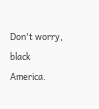Don't worry, black
America.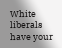White liberals have your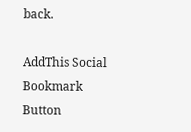back.

AddThis Social Bookmark Button